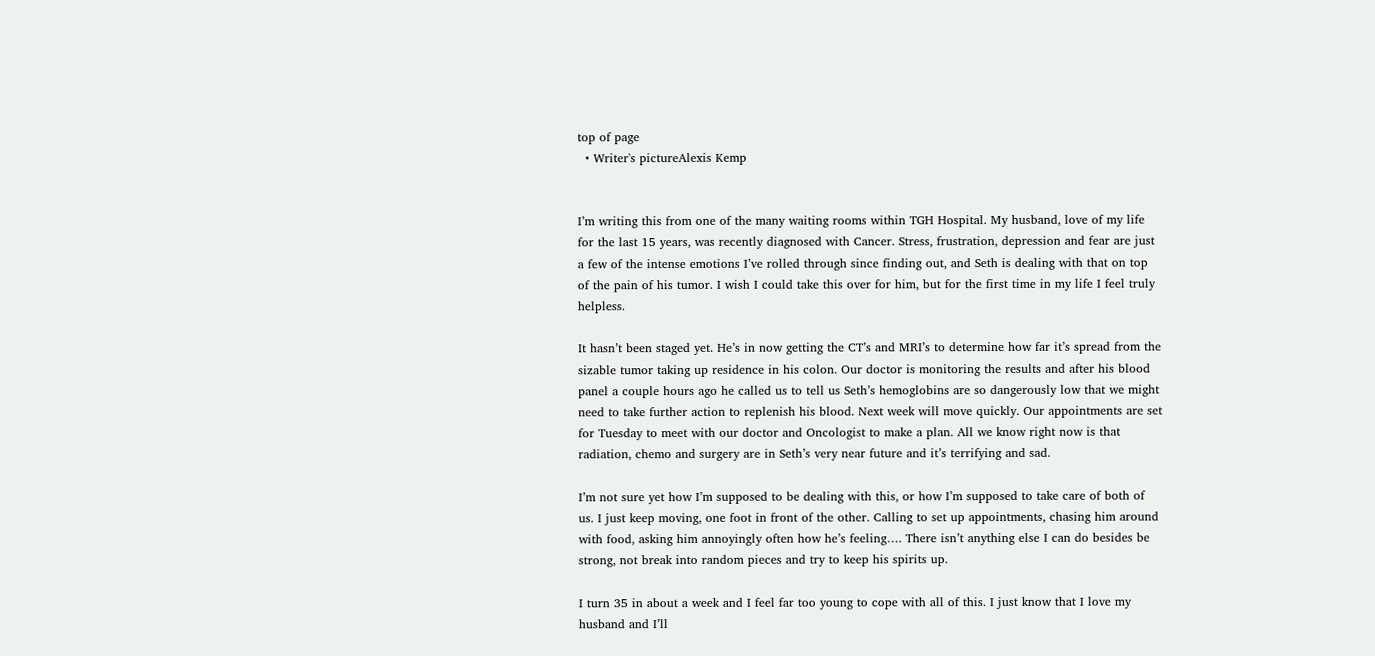top of page
  • Writer's pictureAlexis Kemp


I’m writing this from one of the many waiting rooms within TGH Hospital. My husband, love of my life for the last 15 years, was recently diagnosed with Cancer. Stress, frustration, depression and fear are just a few of the intense emotions I’ve rolled through since finding out, and Seth is dealing with that on top of the pain of his tumor. I wish I could take this over for him, but for the first time in my life I feel truly helpless.

It hasn’t been staged yet. He’s in now getting the CT’s and MRI’s to determine how far it’s spread from the sizable tumor taking up residence in his colon. Our doctor is monitoring the results and after his blood panel a couple hours ago he called us to tell us Seth’s hemoglobins are so dangerously low that we might need to take further action to replenish his blood. Next week will move quickly. Our appointments are set for Tuesday to meet with our doctor and Oncologist to make a plan. All we know right now is that radiation, chemo and surgery are in Seth’s very near future and it’s terrifying and sad.

I’m not sure yet how I’m supposed to be dealing with this, or how I’m supposed to take care of both of us. I just keep moving, one foot in front of the other. Calling to set up appointments, chasing him around with food, asking him annoyingly often how he’s feeling…. There isn’t anything else I can do besides be strong, not break into random pieces and try to keep his spirits up.

I turn 35 in about a week and I feel far too young to cope with all of this. I just know that I love my husband and I’ll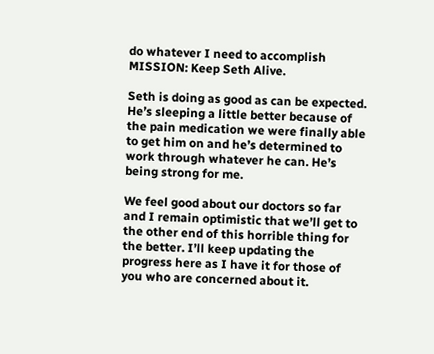do whatever I need to accomplish MISSION: Keep Seth Alive.

Seth is doing as good as can be expected. He’s sleeping a little better because of the pain medication we were finally able to get him on and he’s determined to work through whatever he can. He’s being strong for me.

We feel good about our doctors so far and I remain optimistic that we’ll get to the other end of this horrible thing for the better. I’ll keep updating the progress here as I have it for those of you who are concerned about it.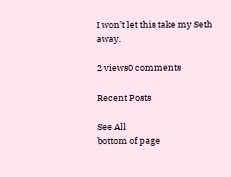I won’t let this take my Seth away.

2 views0 comments

Recent Posts

See All
bottom of page